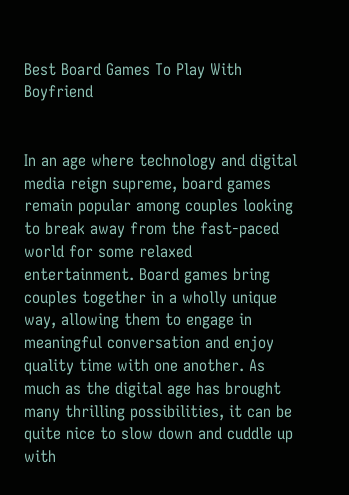Best Board Games To Play With Boyfriend


In an age where technology and digital media reign supreme, board games remain popular among couples looking to break away from the fast-paced world for some relaxed entertainment. Board games bring couples together in a wholly unique way, allowing them to engage in meaningful conversation and enjoy quality time with one another. As much as the digital age has brought many thrilling possibilities, it can be quite nice to slow down and cuddle up with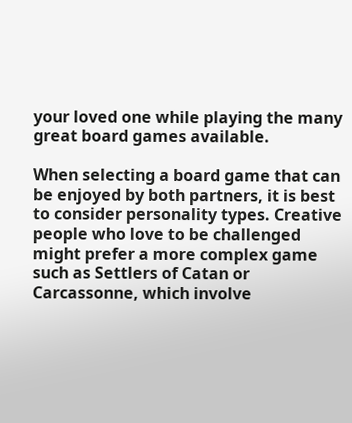your loved one while playing the many great board games available.

When selecting a board game that can be enjoyed by both partners, it is best to consider personality types. Creative people who love to be challenged might prefer a more complex game such as Settlers of Catan or Carcassonne, which involve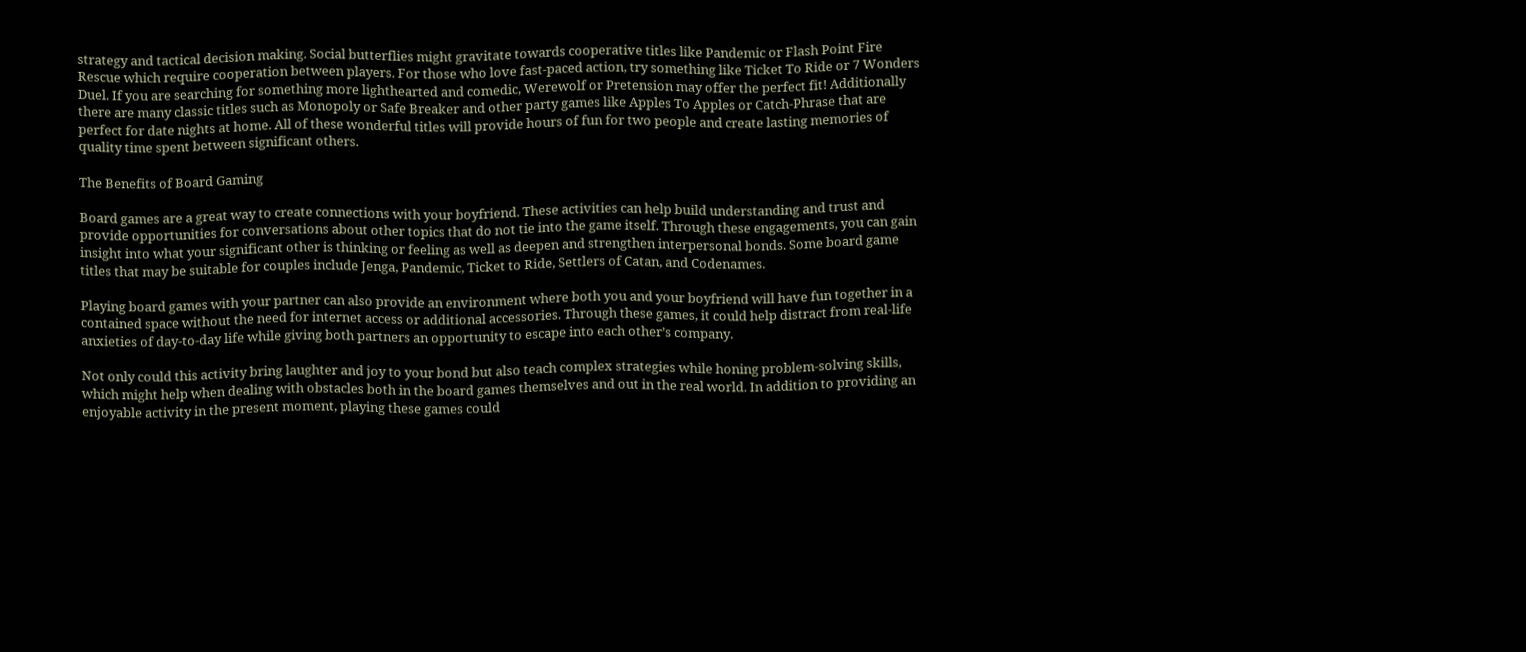strategy and tactical decision making. Social butterflies might gravitate towards cooperative titles like Pandemic or Flash Point Fire Rescue which require cooperation between players. For those who love fast-paced action, try something like Ticket To Ride or 7 Wonders Duel. If you are searching for something more lighthearted and comedic, Werewolf or Pretension may offer the perfect fit! Additionally there are many classic titles such as Monopoly or Safe Breaker and other party games like Apples To Apples or Catch-Phrase that are perfect for date nights at home. All of these wonderful titles will provide hours of fun for two people and create lasting memories of quality time spent between significant others.

The Benefits of Board Gaming

Board games are a great way to create connections with your boyfriend. These activities can help build understanding and trust and provide opportunities for conversations about other topics that do not tie into the game itself. Through these engagements, you can gain insight into what your significant other is thinking or feeling as well as deepen and strengthen interpersonal bonds. Some board game titles that may be suitable for couples include Jenga, Pandemic, Ticket to Ride, Settlers of Catan, and Codenames.

Playing board games with your partner can also provide an environment where both you and your boyfriend will have fun together in a contained space without the need for internet access or additional accessories. Through these games, it could help distract from real-life anxieties of day-to-day life while giving both partners an opportunity to escape into each other’s company.

Not only could this activity bring laughter and joy to your bond but also teach complex strategies while honing problem-solving skills, which might help when dealing with obstacles both in the board games themselves and out in the real world. In addition to providing an enjoyable activity in the present moment, playing these games could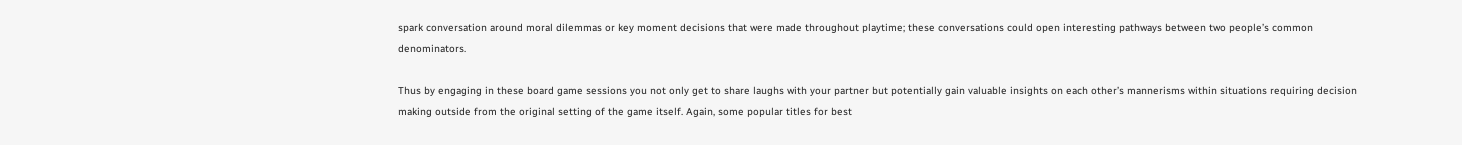spark conversation around moral dilemmas or key moment decisions that were made throughout playtime; these conversations could open interesting pathways between two people’s common denominators.

Thus by engaging in these board game sessions you not only get to share laughs with your partner but potentially gain valuable insights on each other’s mannerisms within situations requiring decision making outside from the original setting of the game itself. Again, some popular titles for best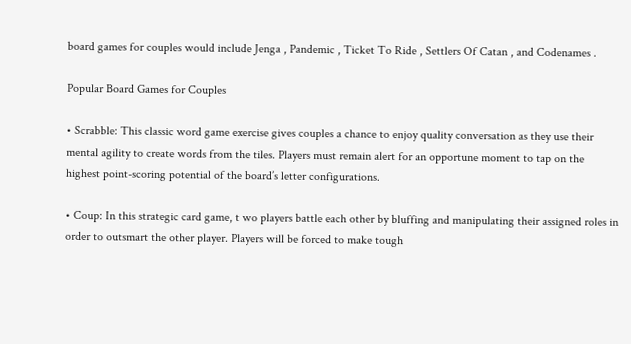board games for couples would include Jenga , Pandemic , Ticket To Ride , Settlers Of Catan , and Codenames .

Popular Board Games for Couples

• Scrabble: This classic word game exercise gives couples a chance to enjoy quality conversation as they use their mental agility to create words from the tiles. Players must remain alert for an opportune moment to tap on the highest point-scoring potential of the board’s letter configurations.

• Coup: In this strategic card game, t wo players battle each other by bluffing and manipulating their assigned roles in order to outsmart the other player. Players will be forced to make tough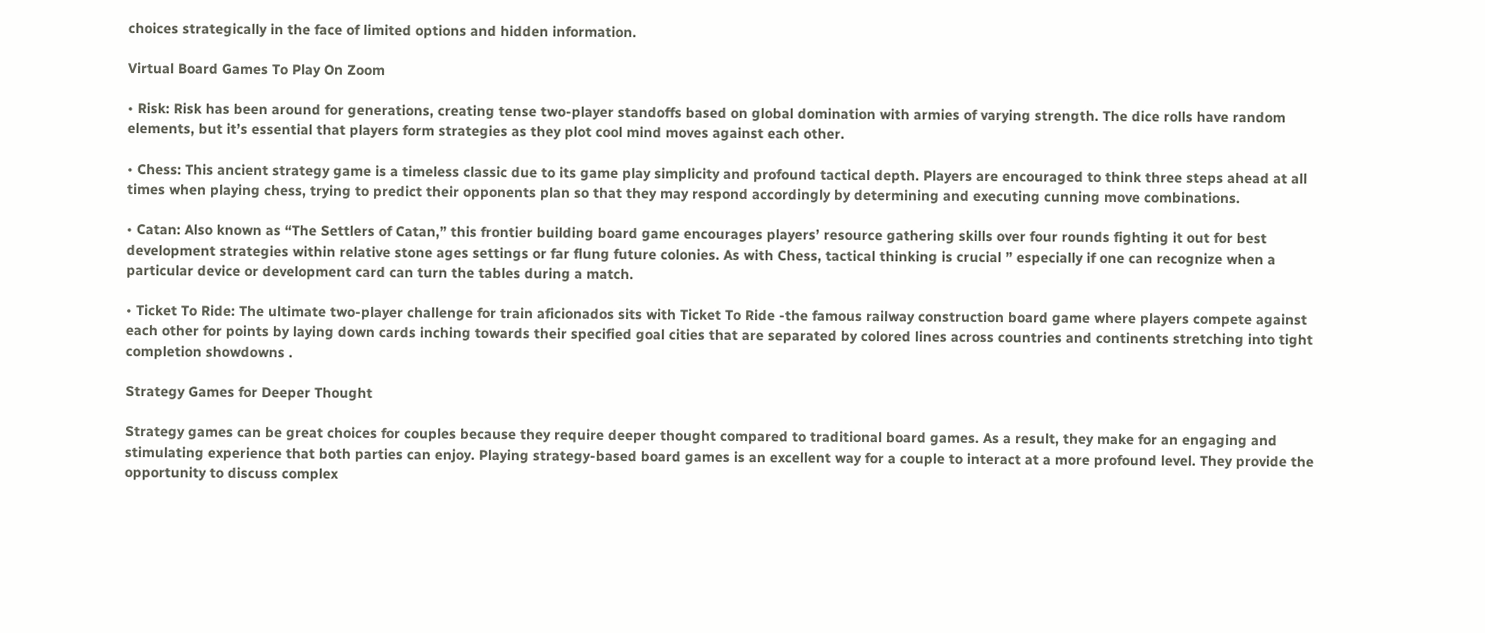choices strategically in the face of limited options and hidden information.

Virtual Board Games To Play On Zoom

• Risk: Risk has been around for generations, creating tense two-player standoffs based on global domination with armies of varying strength. The dice rolls have random elements, but it’s essential that players form strategies as they plot cool mind moves against each other.

• Chess: This ancient strategy game is a timeless classic due to its game play simplicity and profound tactical depth. Players are encouraged to think three steps ahead at all times when playing chess, trying to predict their opponents plan so that they may respond accordingly by determining and executing cunning move combinations.

• Catan: Also known as “The Settlers of Catan,” this frontier building board game encourages players’ resource gathering skills over four rounds fighting it out for best development strategies within relative stone ages settings or far flung future colonies. As with Chess, tactical thinking is crucial ” especially if one can recognize when a particular device or development card can turn the tables during a match.

• Ticket To Ride: The ultimate two-player challenge for train aficionados sits with Ticket To Ride -the famous railway construction board game where players compete against each other for points by laying down cards inching towards their specified goal cities that are separated by colored lines across countries and continents stretching into tight completion showdowns .

Strategy Games for Deeper Thought

Strategy games can be great choices for couples because they require deeper thought compared to traditional board games. As a result, they make for an engaging and stimulating experience that both parties can enjoy. Playing strategy-based board games is an excellent way for a couple to interact at a more profound level. They provide the opportunity to discuss complex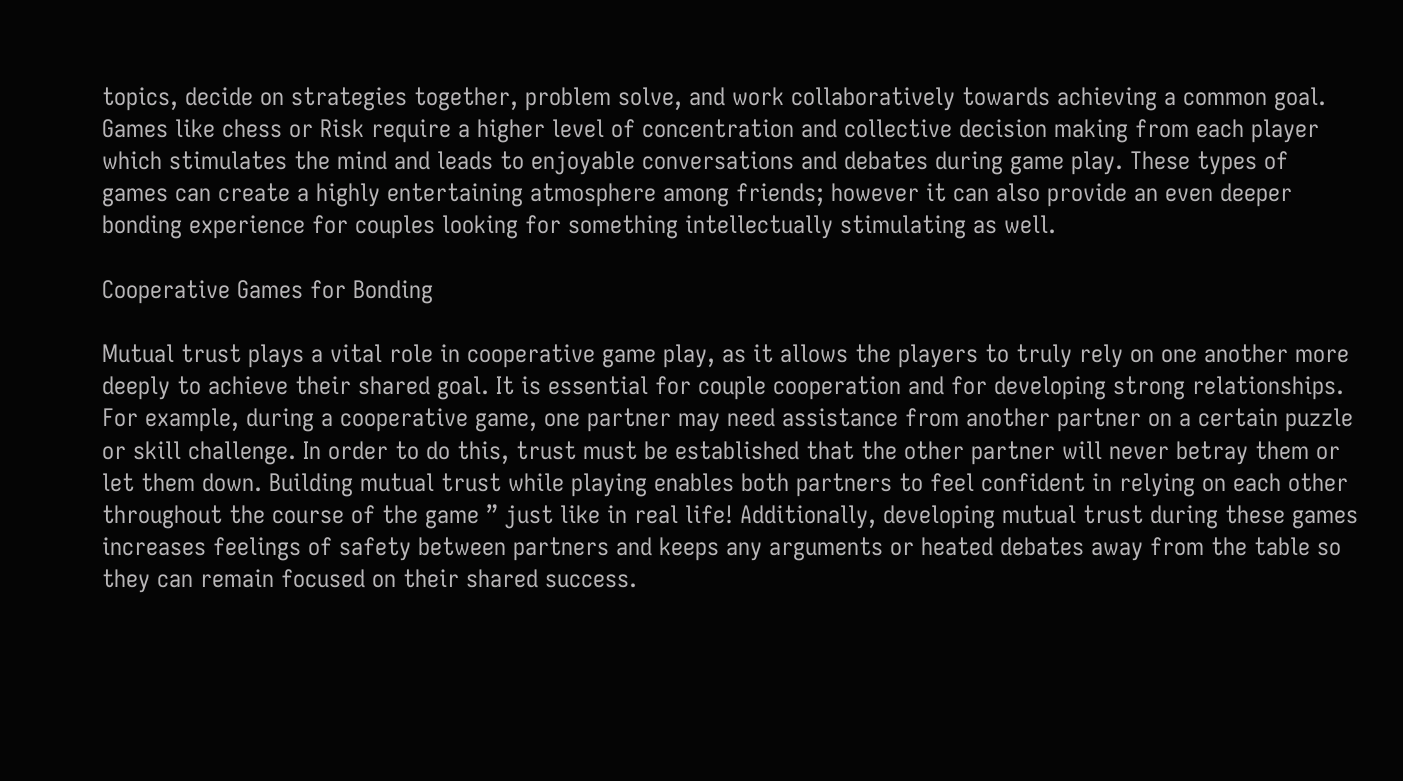topics, decide on strategies together, problem solve, and work collaboratively towards achieving a common goal. Games like chess or Risk require a higher level of concentration and collective decision making from each player which stimulates the mind and leads to enjoyable conversations and debates during game play. These types of games can create a highly entertaining atmosphere among friends; however it can also provide an even deeper bonding experience for couples looking for something intellectually stimulating as well.

Cooperative Games for Bonding

Mutual trust plays a vital role in cooperative game play, as it allows the players to truly rely on one another more deeply to achieve their shared goal. It is essential for couple cooperation and for developing strong relationships. For example, during a cooperative game, one partner may need assistance from another partner on a certain puzzle or skill challenge. In order to do this, trust must be established that the other partner will never betray them or let them down. Building mutual trust while playing enables both partners to feel confident in relying on each other throughout the course of the game ” just like in real life! Additionally, developing mutual trust during these games increases feelings of safety between partners and keeps any arguments or heated debates away from the table so they can remain focused on their shared success.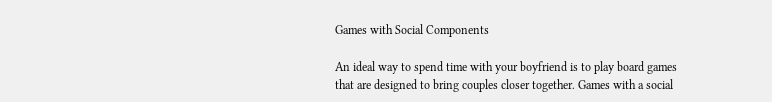Games with Social Components

An ideal way to spend time with your boyfriend is to play board games that are designed to bring couples closer together. Games with a social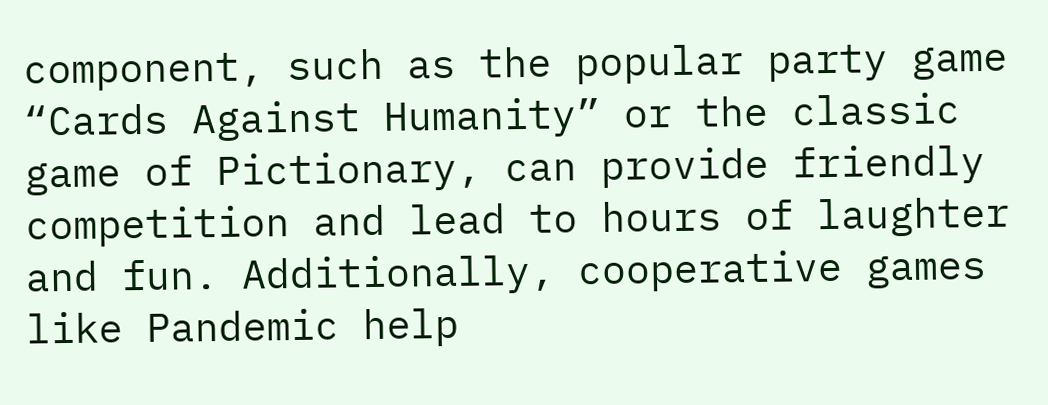component, such as the popular party game “Cards Against Humanity” or the classic game of Pictionary, can provide friendly competition and lead to hours of laughter and fun. Additionally, cooperative games like Pandemic help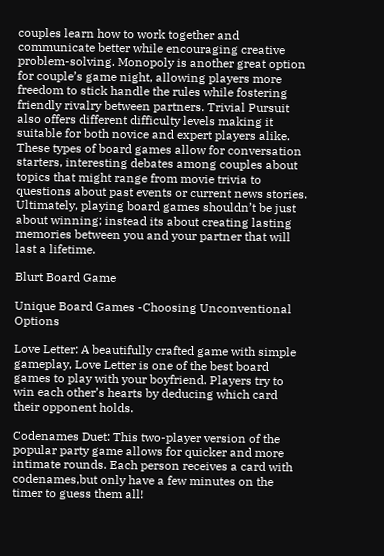couples learn how to work together and communicate better while encouraging creative problem-solving. Monopoly is another great option for couple’s game night, allowing players more freedom to stick handle the rules while fostering friendly rivalry between partners. Trivial Pursuit also offers different difficulty levels making it suitable for both novice and expert players alike. These types of board games allow for conversation starters, interesting debates among couples about topics that might range from movie trivia to questions about past events or current news stories. Ultimately, playing board games shouldn’t be just about winning; instead its about creating lasting memories between you and your partner that will last a lifetime.

Blurt Board Game

Unique Board Games -Choosing Unconventional Options

Love Letter: A beautifully crafted game with simple gameplay, Love Letter is one of the best board games to play with your boyfriend. Players try to win each other’s hearts by deducing which card their opponent holds.

Codenames Duet: This two-player version of the popular party game allows for quicker and more intimate rounds. Each person receives a card with codenames,but only have a few minutes on the timer to guess them all!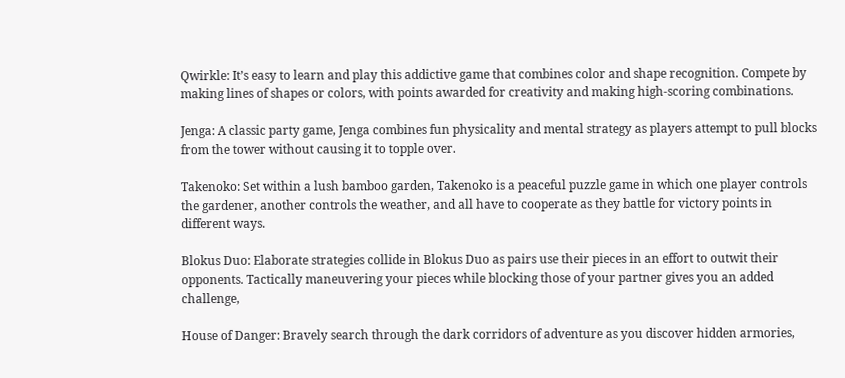Qwirkle: It’s easy to learn and play this addictive game that combines color and shape recognition. Compete by making lines of shapes or colors, with points awarded for creativity and making high-scoring combinations.

Jenga: A classic party game, Jenga combines fun physicality and mental strategy as players attempt to pull blocks from the tower without causing it to topple over.

Takenoko: Set within a lush bamboo garden, Takenoko is a peaceful puzzle game in which one player controls the gardener, another controls the weather, and all have to cooperate as they battle for victory points in different ways.

Blokus Duo: Elaborate strategies collide in Blokus Duo as pairs use their pieces in an effort to outwit their opponents. Tactically maneuvering your pieces while blocking those of your partner gives you an added challenge,

House of Danger: Bravely search through the dark corridors of adventure as you discover hidden armories,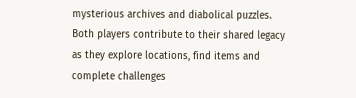mysterious archives and diabolical puzzles. Both players contribute to their shared legacy as they explore locations, find items and complete challenges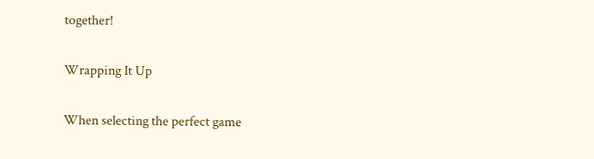together!

Wrapping It Up

When selecting the perfect game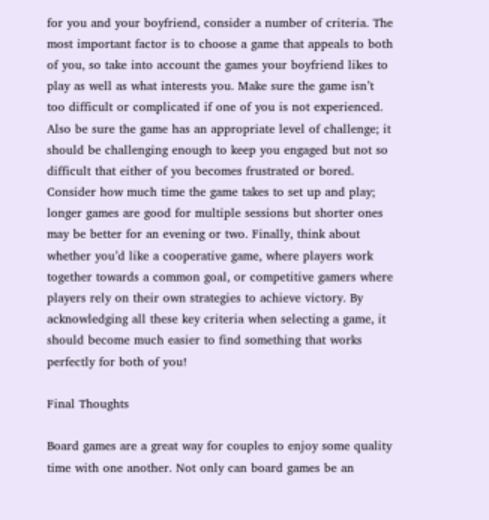for you and your boyfriend, consider a number of criteria. The most important factor is to choose a game that appeals to both of you, so take into account the games your boyfriend likes to play as well as what interests you. Make sure the game isn’t too difficult or complicated if one of you is not experienced. Also be sure the game has an appropriate level of challenge; it should be challenging enough to keep you engaged but not so difficult that either of you becomes frustrated or bored. Consider how much time the game takes to set up and play; longer games are good for multiple sessions but shorter ones may be better for an evening or two. Finally, think about whether you’d like a cooperative game, where players work together towards a common goal, or competitive gamers where players rely on their own strategies to achieve victory. By acknowledging all these key criteria when selecting a game, it should become much easier to find something that works perfectly for both of you!

Final Thoughts

Board games are a great way for couples to enjoy some quality time with one another. Not only can board games be an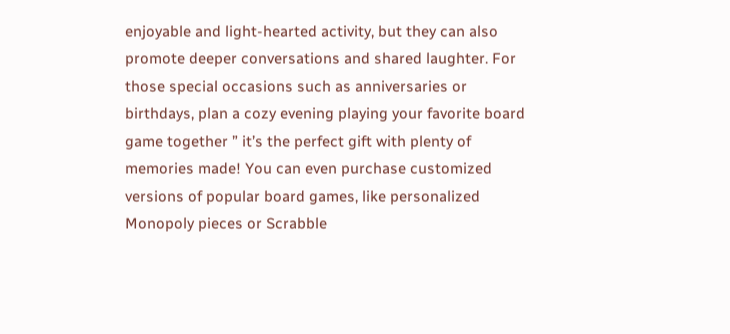enjoyable and light-hearted activity, but they can also promote deeper conversations and shared laughter. For those special occasions such as anniversaries or birthdays, plan a cozy evening playing your favorite board game together ” it’s the perfect gift with plenty of memories made! You can even purchase customized versions of popular board games, like personalized Monopoly pieces or Scrabble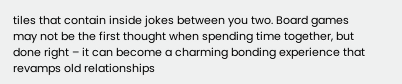tiles that contain inside jokes between you two. Board games may not be the first thought when spending time together, but done right – it can become a charming bonding experience that revamps old relationships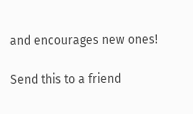and encourages new ones!

Send this to a friend